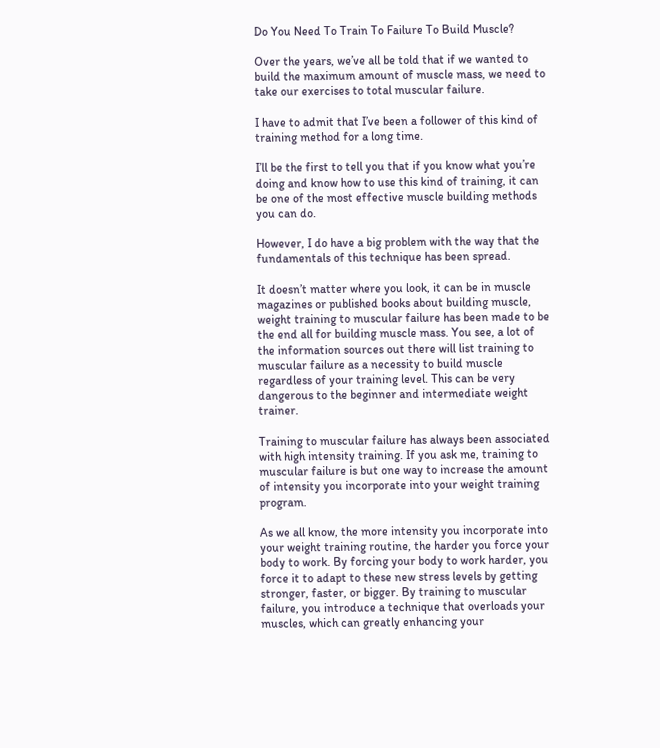Do You Need To Train To Failure To Build Muscle?

Over the years, we’ve all be told that if we wanted to build the maximum amount of muscle mass, we need to take our exercises to total muscular failure.

I have to admit that I’ve been a follower of this kind of training method for a long time.

I’ll be the first to tell you that if you know what you’re doing and know how to use this kind of training, it can be one of the most effective muscle building methods you can do.

However, I do have a big problem with the way that the fundamentals of this technique has been spread.

It doesn’t matter where you look, it can be in muscle magazines or published books about building muscle, weight training to muscular failure has been made to be the end all for building muscle mass. You see, a lot of the information sources out there will list training to muscular failure as a necessity to build muscle regardless of your training level. This can be very dangerous to the beginner and intermediate weight trainer.

Training to muscular failure has always been associated with high intensity training. If you ask me, training to muscular failure is but one way to increase the amount of intensity you incorporate into your weight training program.

As we all know, the more intensity you incorporate into your weight training routine, the harder you force your body to work. By forcing your body to work harder, you force it to adapt to these new stress levels by getting stronger, faster, or bigger. By training to muscular failure, you introduce a technique that overloads your muscles, which can greatly enhancing your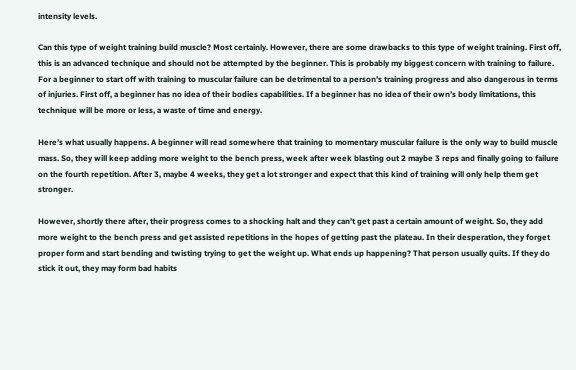intensity levels.

Can this type of weight training build muscle? Most certainly. However, there are some drawbacks to this type of weight training. First off, this is an advanced technique and should not be attempted by the beginner. This is probably my biggest concern with training to failure. For a beginner to start off with training to muscular failure can be detrimental to a person’s training progress and also dangerous in terms of injuries. First off, a beginner has no idea of their bodies capabilities. If a beginner has no idea of their own’s body limitations, this technique will be more or less, a waste of time and energy.

Here’s what usually happens. A beginner will read somewhere that training to momentary muscular failure is the only way to build muscle mass. So, they will keep adding more weight to the bench press, week after week blasting out 2 maybe 3 reps and finally going to failure on the fourth repetition. After 3, maybe 4 weeks, they get a lot stronger and expect that this kind of training will only help them get stronger.

However, shortly there after, their progress comes to a shocking halt and they can’t get past a certain amount of weight. So, they add more weight to the bench press and get assisted repetitions in the hopes of getting past the plateau. In their desperation, they forget proper form and start bending and twisting trying to get the weight up. What ends up happening? That person usually quits. If they do stick it out, they may form bad habits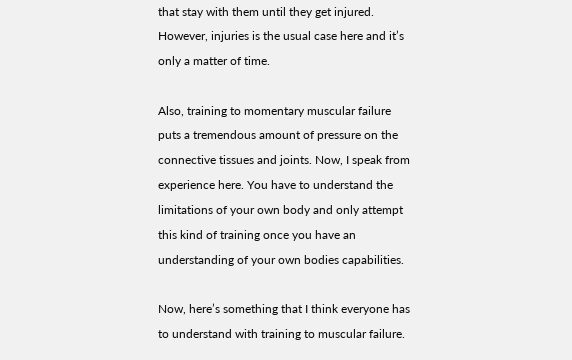that stay with them until they get injured. However, injuries is the usual case here and it’s only a matter of time.

Also, training to momentary muscular failure puts a tremendous amount of pressure on the connective tissues and joints. Now, I speak from experience here. You have to understand the limitations of your own body and only attempt this kind of training once you have an understanding of your own bodies capabilities.

Now, here’s something that I think everyone has to understand with training to muscular failure.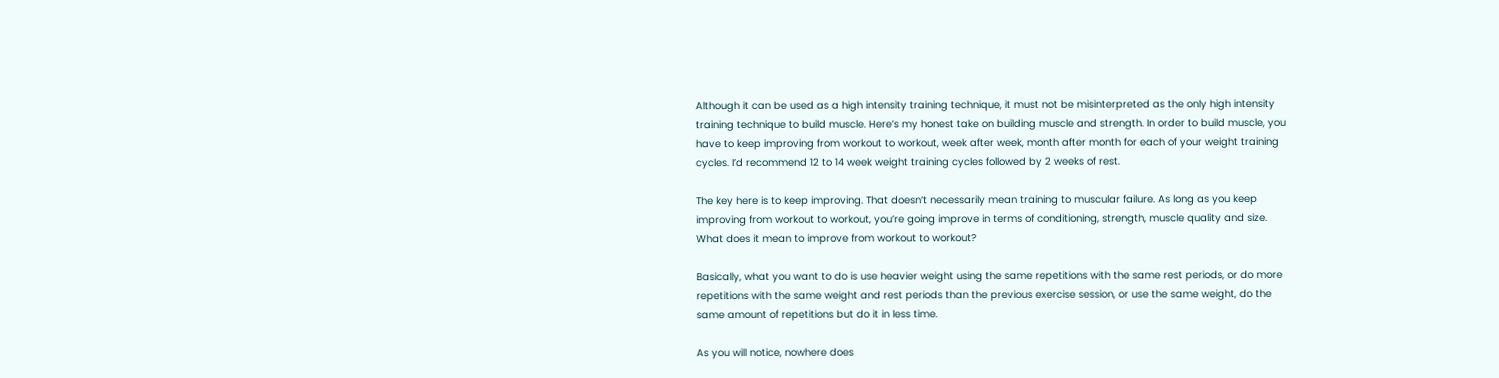Although it can be used as a high intensity training technique, it must not be misinterpreted as the only high intensity training technique to build muscle. Here’s my honest take on building muscle and strength. In order to build muscle, you have to keep improving from workout to workout, week after week, month after month for each of your weight training cycles. I’d recommend 12 to 14 week weight training cycles followed by 2 weeks of rest.

The key here is to keep improving. That doesn’t necessarily mean training to muscular failure. As long as you keep improving from workout to workout, you’re going improve in terms of conditioning, strength, muscle quality and size. What does it mean to improve from workout to workout?

Basically, what you want to do is use heavier weight using the same repetitions with the same rest periods, or do more repetitions with the same weight and rest periods than the previous exercise session, or use the same weight, do the same amount of repetitions but do it in less time.

As you will notice, nowhere does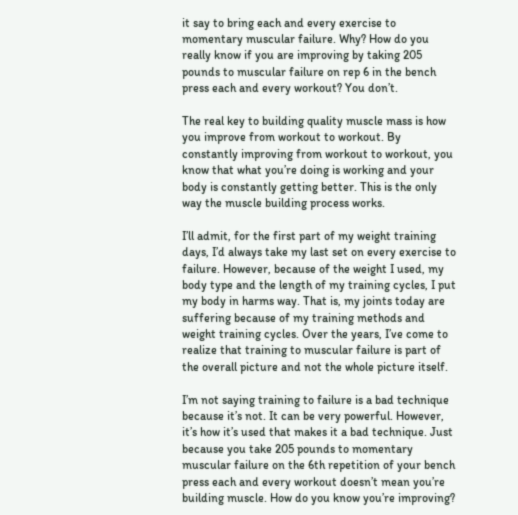it say to bring each and every exercise to momentary muscular failure. Why? How do you really know if you are improving by taking 205 pounds to muscular failure on rep 6 in the bench press each and every workout? You don’t.

The real key to building quality muscle mass is how you improve from workout to workout. By constantly improving from workout to workout, you know that what you’re doing is working and your body is constantly getting better. This is the only way the muscle building process works.

I’ll admit, for the first part of my weight training days, I’d always take my last set on every exercise to failure. However, because of the weight I used, my body type and the length of my training cycles, I put my body in harms way. That is, my joints today are suffering because of my training methods and weight training cycles. Over the years, I’ve come to realize that training to muscular failure is part of the overall picture and not the whole picture itself.

I’m not saying training to failure is a bad technique because it’s not. It can be very powerful. However, it’s how it’s used that makes it a bad technique. Just because you take 205 pounds to momentary muscular failure on the 6th repetition of your bench press each and every workout doesn’t mean you’re building muscle. How do you know you’re improving?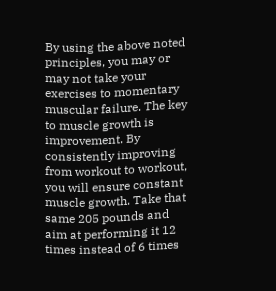By using the above noted principles, you may or may not take your exercises to momentary muscular failure. The key to muscle growth is improvement. By consistently improving from workout to workout, you will ensure constant muscle growth. Take that same 205 pounds and aim at performing it 12 times instead of 6 times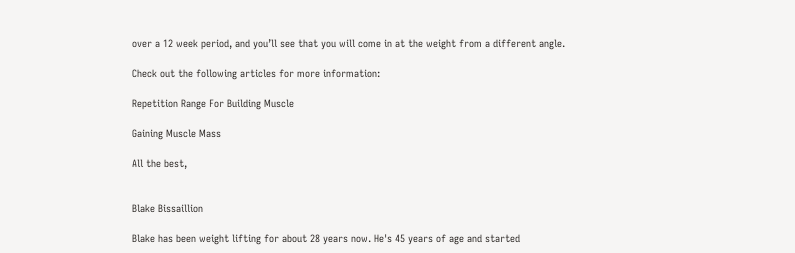over a 12 week period, and you’ll see that you will come in at the weight from a different angle.

Check out the following articles for more information:

Repetition Range For Building Muscle

Gaining Muscle Mass

All the best,


Blake Bissaillion

Blake has been weight lifting for about 28 years now. He's 45 years of age and started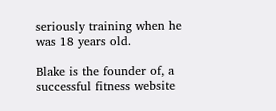seriously training when he was 18 years old.

Blake is the founder of, a successful fitness website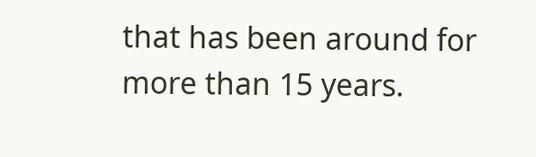that has been around for more than 15 years.